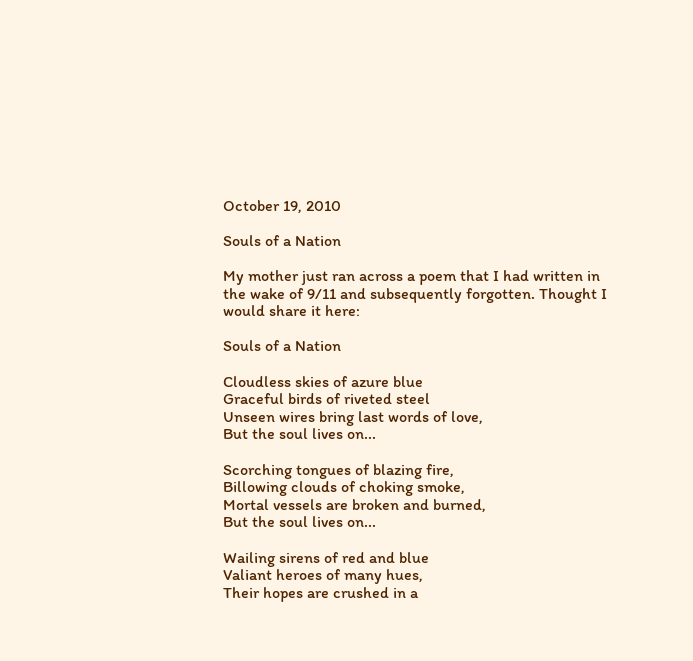October 19, 2010

Souls of a Nation

My mother just ran across a poem that I had written in the wake of 9/11 and subsequently forgotten. Thought I would share it here:

Souls of a Nation

Cloudless skies of azure blue
Graceful birds of riveted steel
Unseen wires bring last words of love,
But the soul lives on...

Scorching tongues of blazing fire,
Billowing clouds of choking smoke,
Mortal vessels are broken and burned,
But the soul lives on...

Wailing sirens of red and blue
Valiant heroes of many hues,
Their hopes are crushed in a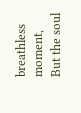breathless moment,
But the soul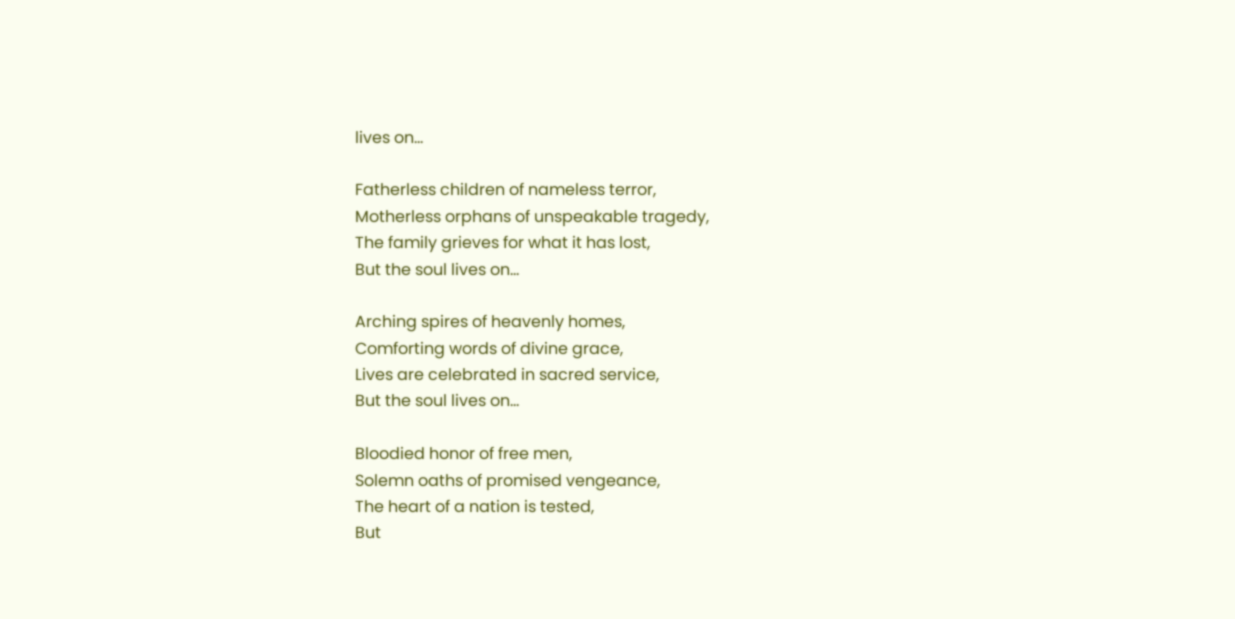lives on...

Fatherless children of nameless terror,
Motherless orphans of unspeakable tragedy,
The family grieves for what it has lost,
But the soul lives on...

Arching spires of heavenly homes,
Comforting words of divine grace,
Lives are celebrated in sacred service,
But the soul lives on...

Bloodied honor of free men,
Solemn oaths of promised vengeance,
The heart of a nation is tested,
But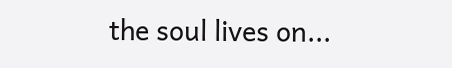the soul lives on...